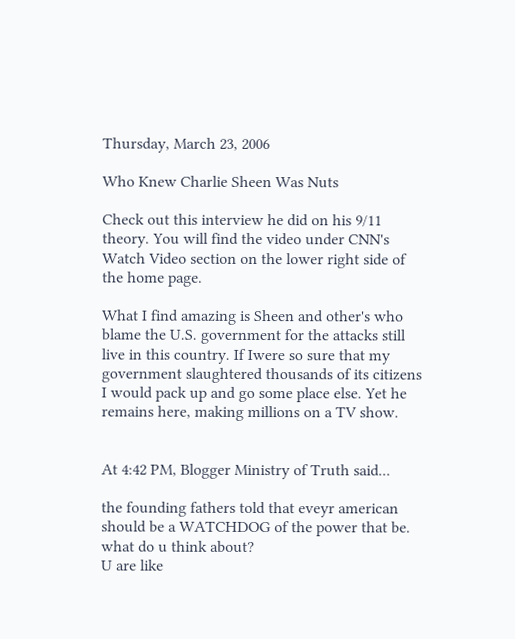Thursday, March 23, 2006

Who Knew Charlie Sheen Was Nuts

Check out this interview he did on his 9/11 theory. You will find the video under CNN's Watch Video section on the lower right side of the home page.

What I find amazing is Sheen and other's who blame the U.S. government for the attacks still live in this country. If Iwere so sure that my government slaughtered thousands of its citizens I would pack up and go some place else. Yet he remains here, making millions on a TV show.


At 4:42 PM, Blogger Ministry of Truth said...

the founding fathers told that eveyr american should be a WATCHDOG of the power that be.
what do u think about?
U are like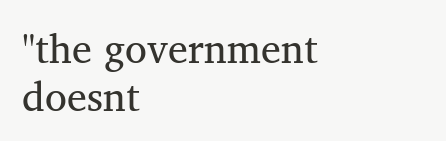"the government doesnt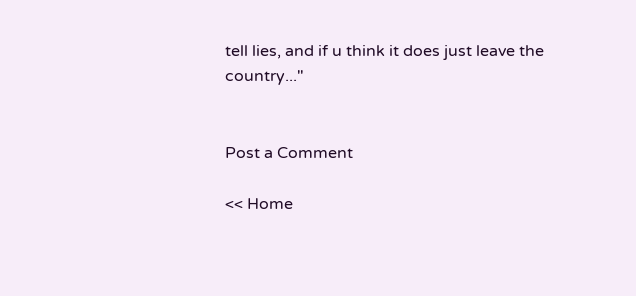tell lies, and if u think it does just leave the country..."


Post a Comment

<< Home